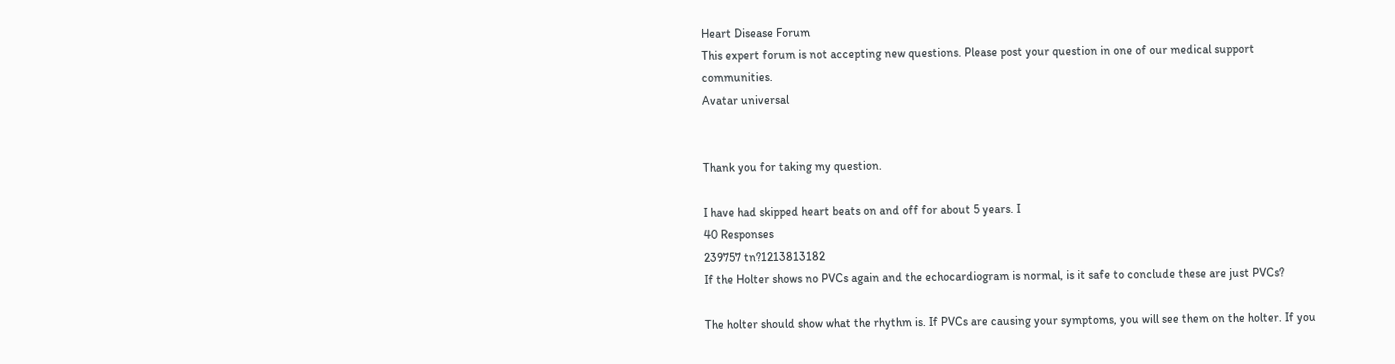Heart Disease Forum
This expert forum is not accepting new questions. Please post your question in one of our medical support communities.
Avatar universal


Thank you for taking my question.

I have had skipped heart beats on and off for about 5 years. I
40 Responses
239757 tn?1213813182
If the Holter shows no PVCs again and the echocardiogram is normal, is it safe to conclude these are just PVCs?

The holter should show what the rhythm is. If PVCs are causing your symptoms, you will see them on the holter. If you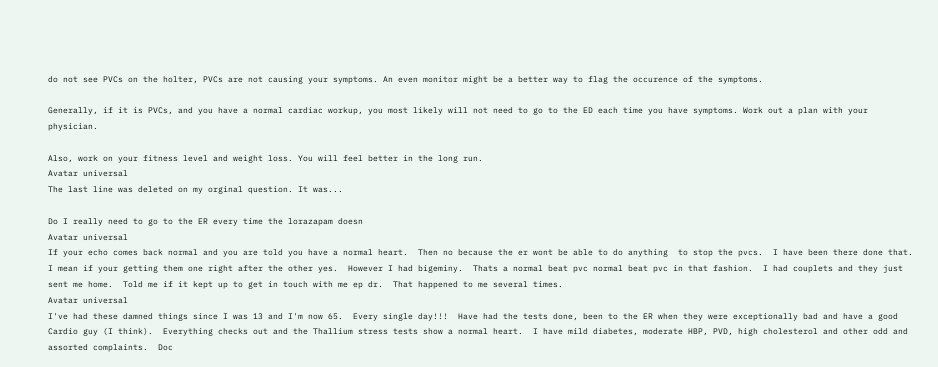do not see PVCs on the holter, PVCs are not causing your symptoms. An even monitor might be a better way to flag the occurence of the symptoms.

Generally, if it is PVCs, and you have a normal cardiac workup, you most likely will not need to go to the ED each time you have symptoms. Work out a plan with your physician.

Also, work on your fitness level and weight loss. You will feel better in the long run.
Avatar universal
The last line was deleted on my orginal question. It was...

Do I really need to go to the ER every time the lorazapam doesn
Avatar universal
If your echo comes back normal and you are told you have a normal heart.  Then no because the er wont be able to do anything  to stop the pvcs.  I have been there done that.  I mean if your getting them one right after the other yes.  However I had bigeminy.  Thats a normal beat pvc normal beat pvc in that fashion.  I had couplets and they just sent me home.  Told me if it kept up to get in touch with me ep dr.  That happened to me several times.
Avatar universal
I've had these damned things since I was 13 and I'm now 65.  Every single day!!!  Have had the tests done, been to the ER when they were exceptionally bad and have a good Cardio guy (I think).  Everything checks out and the Thallium stress tests show a normal heart.  I have mild diabetes, moderate HBP, PVD, high cholesterol and other odd and assorted complaints.  Doc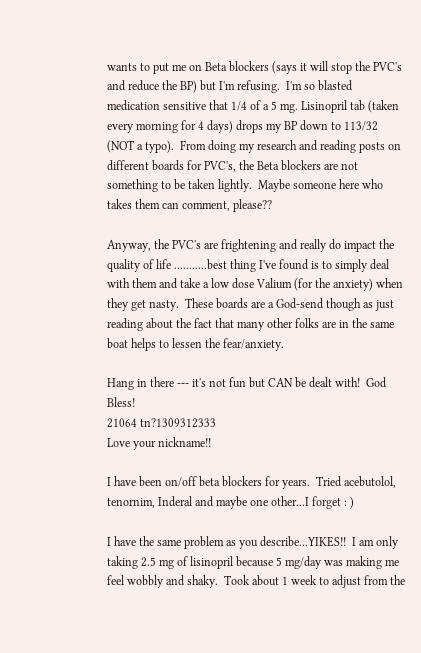wants to put me on Beta blockers (says it will stop the PVC's and reduce the BP) but I'm refusing.  I'm so blasted medication sensitive that 1/4 of a 5 mg. Lisinopril tab (taken every morning for 4 days) drops my BP down to 113/32 (NOT a typo).  From doing my research and reading posts on different boards for PVC's, the Beta blockers are not something to be taken lightly.  Maybe someone here who takes them can comment, please??

Anyway, the PVC's are frightening and really do impact the quality of life ...........best thing I've found is to simply deal with them and take a low dose Valium (for the anxiety) when they get nasty.  These boards are a God-send though as just reading about the fact that many other folks are in the same boat helps to lessen the fear/anxiety.

Hang in there --- it's not fun but CAN be dealt with!  God Bless!
21064 tn?1309312333
Love your nickname!!

I have been on/off beta blockers for years.  Tried acebutolol, tenornim, Inderal and maybe one other...I forget : )

I have the same problem as you describe...YIKES!!  I am only taking 2.5 mg of lisinopril because 5 mg/day was making me feel wobbly and shaky.  Took about 1 week to adjust from the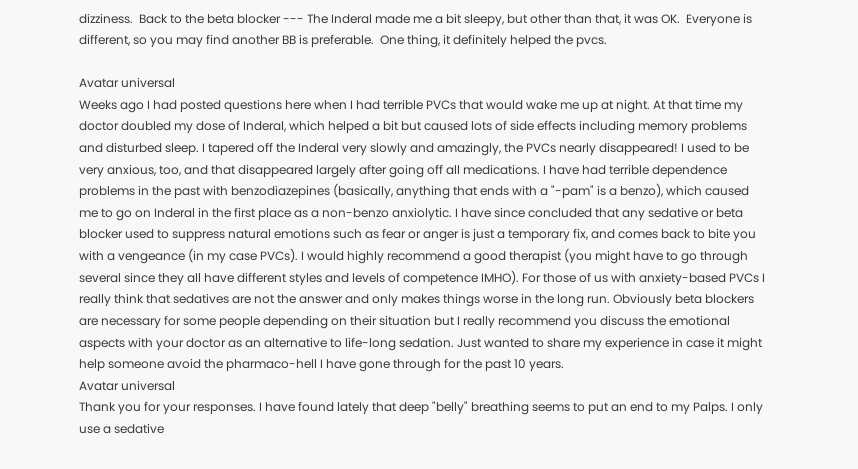dizziness.  Back to the beta blocker --- The Inderal made me a bit sleepy, but other than that, it was OK.  Everyone is different, so you may find another BB is preferable.  One thing, it definitely helped the pvcs.

Avatar universal
Weeks ago I had posted questions here when I had terrible PVCs that would wake me up at night. At that time my doctor doubled my dose of Inderal, which helped a bit but caused lots of side effects including memory problems and disturbed sleep. I tapered off the Inderal very slowly and amazingly, the PVCs nearly disappeared! I used to be very anxious, too, and that disappeared largely after going off all medications. I have had terrible dependence problems in the past with benzodiazepines (basically, anything that ends with a "-pam" is a benzo), which caused me to go on Inderal in the first place as a non-benzo anxiolytic. I have since concluded that any sedative or beta blocker used to suppress natural emotions such as fear or anger is just a temporary fix, and comes back to bite you with a vengeance (in my case PVCs). I would highly recommend a good therapist (you might have to go through several since they all have different styles and levels of competence IMHO). For those of us with anxiety-based PVCs I really think that sedatives are not the answer and only makes things worse in the long run. Obviously beta blockers are necessary for some people depending on their situation but I really recommend you discuss the emotional aspects with your doctor as an alternative to life-long sedation. Just wanted to share my experience in case it might help someone avoid the pharmaco-hell I have gone through for the past 10 years.
Avatar universal
Thank you for your responses. I have found lately that deep "belly" breathing seems to put an end to my Palps. I only use a sedative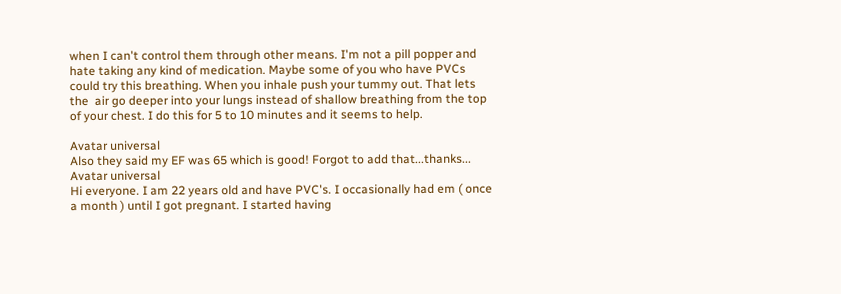when I can't control them through other means. I'm not a pill popper and hate taking any kind of medication. Maybe some of you who have PVCs could try this breathing. When you inhale push your tummy out. That lets the  air go deeper into your lungs instead of shallow breathing from the top of your chest. I do this for 5 to 10 minutes and it seems to help.

Avatar universal
Also they said my EF was 65 which is good! Forgot to add that...thanks...
Avatar universal
Hi everyone. I am 22 years old and have PVC's. I occasionally had em ( once a month ) until I got pregnant. I started having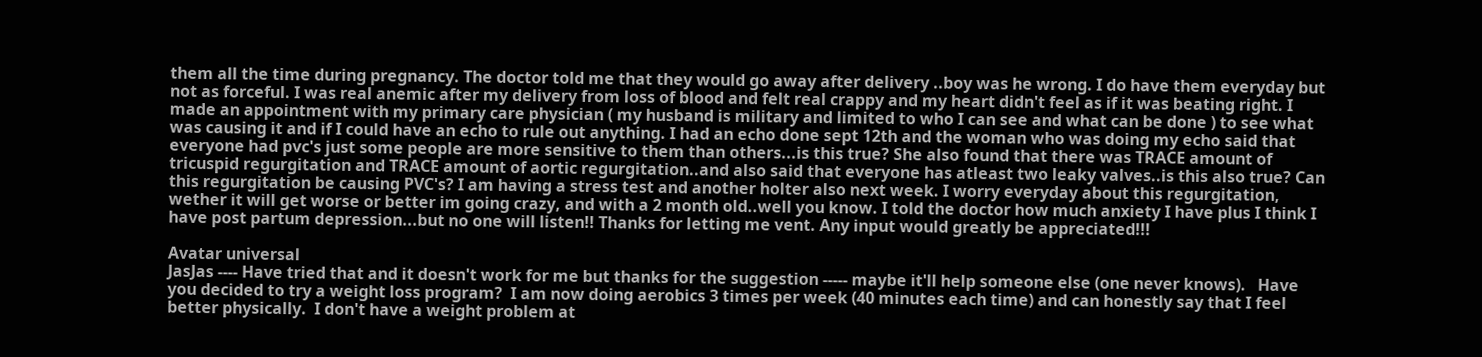them all the time during pregnancy. The doctor told me that they would go away after delivery ..boy was he wrong. I do have them everyday but not as forceful. I was real anemic after my delivery from loss of blood and felt real crappy and my heart didn't feel as if it was beating right. I made an appointment with my primary care physician ( my husband is military and limited to who I can see and what can be done ) to see what was causing it and if I could have an echo to rule out anything. I had an echo done sept 12th and the woman who was doing my echo said that everyone had pvc's just some people are more sensitive to them than others...is this true? She also found that there was TRACE amount of tricuspid regurgitation and TRACE amount of aortic regurgitation..and also said that everyone has atleast two leaky valves..is this also true? Can this regurgitation be causing PVC's? I am having a stress test and another holter also next week. I worry everyday about this regurgitation, wether it will get worse or better im going crazy, and with a 2 month old..well you know. I told the doctor how much anxiety I have plus I think I have post partum depression...but no one will listen!! Thanks for letting me vent. Any input would greatly be appreciated!!!

Avatar universal
JasJas ---- Have tried that and it doesn't work for me but thanks for the suggestion ----- maybe it'll help someone else (one never knows).   Have you decided to try a weight loss program?  I am now doing aerobics 3 times per week (40 minutes each time) and can honestly say that I feel better physically.  I don't have a weight problem at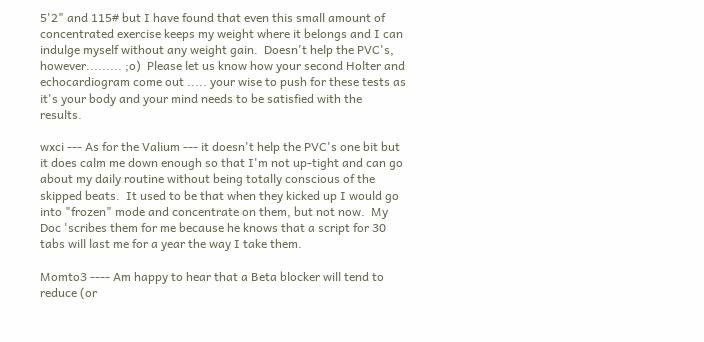5'2" and 115# but I have found that even this small amount of concentrated exercise keeps my weight where it belongs and I can indulge myself without any weight gain.  Doesn't help the PVC's, however......... ;o)  Please let us know how your second Holter and echocardiogram come out ..... your wise to push for these tests as it's your body and your mind needs to be satisfied with the results.

wxci --- As for the Valium --- it doesn't help the PVC's one bit but it does calm me down enough so that I'm not up-tight and can go about my daily routine without being totally conscious of the skipped beats.  It used to be that when they kicked up I would go into "frozen" mode and concentrate on them, but not now.  My Doc 'scribes them for me because he knows that a script for 30 tabs will last me for a year the way I take them.

Momto3 ---- Am happy to hear that a Beta blocker will tend to reduce (or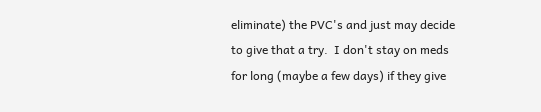eliminate) the PVC's and just may decide to give that a try.  I don't stay on meds for long (maybe a few days) if they give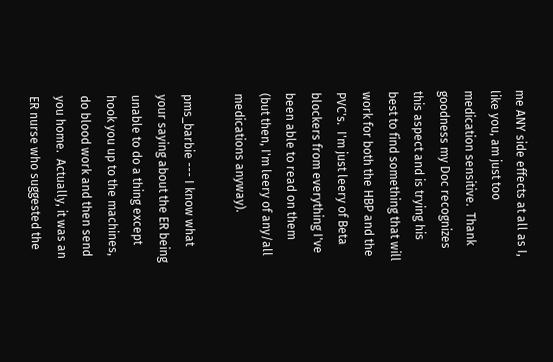me ANY side effects at all as I, like you, am just too medication sensitive.  Thank goodness my Doc recognizes this aspect and is trying his best to find something that will work for both the HBP and the PVC's.  I'm just leery of Beta blockers from everything I've been able to read on them (but then, I'm leery of any/all medications anyway).

pms_barbie --- I know what your saying about the ER being unable to do a thing except hook you up to the machines, do blood work and then send you home.  Actually, it was an ER nurse who suggested the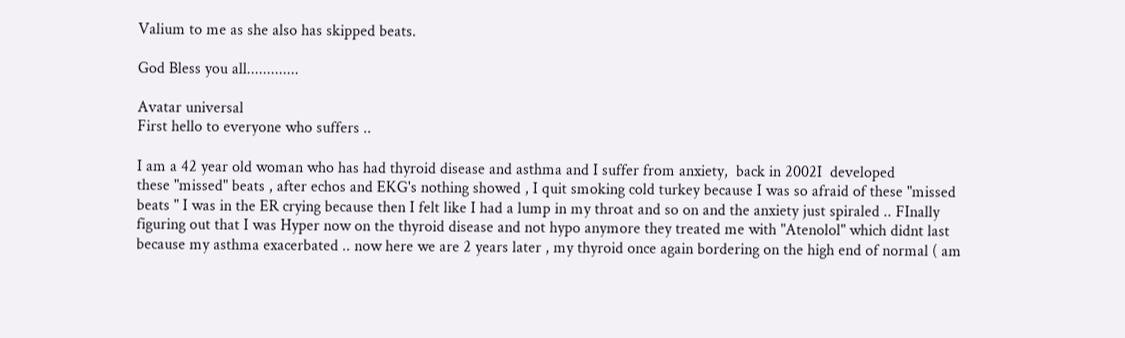Valium to me as she also has skipped beats.

God Bless you all.............

Avatar universal
First hello to everyone who suffers ..

I am a 42 year old woman who has had thyroid disease and asthma and I suffer from anxiety,  back in 2002I  developed
these "missed" beats , after echos and EKG's nothing showed , I quit smoking cold turkey because I was so afraid of these "missed beats " I was in the ER crying because then I felt like I had a lump in my throat and so on and the anxiety just spiraled .. FInally figuring out that I was Hyper now on the thyroid disease and not hypo anymore they treated me with "Atenolol" which didnt last because my asthma exacerbated .. now here we are 2 years later , my thyroid once again bordering on the high end of normal ( am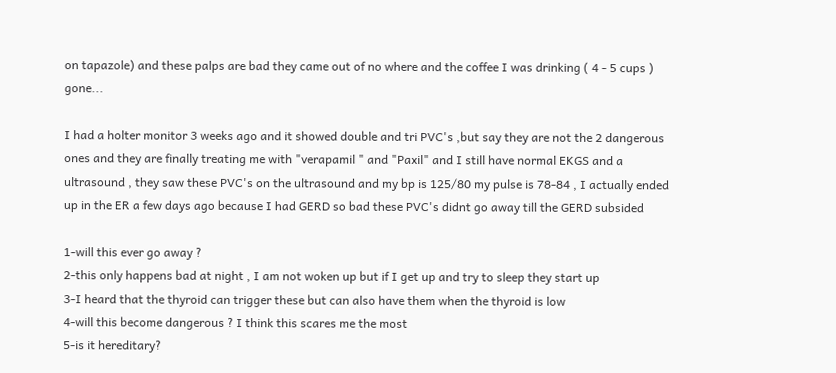on tapazole) and these palps are bad they came out of no where and the coffee I was drinking ( 4 - 5 cups ) gone...

I had a holter monitor 3 weeks ago and it showed double and tri PVC's ,but say they are not the 2 dangerous ones and they are finally treating me with "verapamil " and "Paxil" and I still have normal EKGS and a ultrasound , they saw these PVC's on the ultrasound and my bp is 125/80 my pulse is 78-84 , I actually ended up in the ER a few days ago because I had GERD so bad these PVC's didnt go away till the GERD subsided

1-will this ever go away ?
2-this only happens bad at night , I am not woken up but if I get up and try to sleep they start up
3-I heard that the thyroid can trigger these but can also have them when the thyroid is low
4-will this become dangerous ? I think this scares me the most
5-is it hereditary?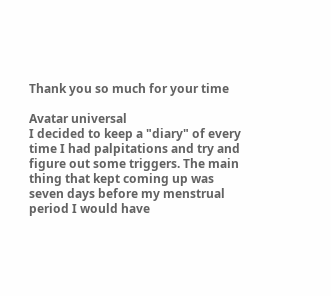Thank you so much for your time

Avatar universal
I decided to keep a "diary" of every time I had palpitations and try and figure out some triggers. The main thing that kept coming up was seven days before my menstrual period I would have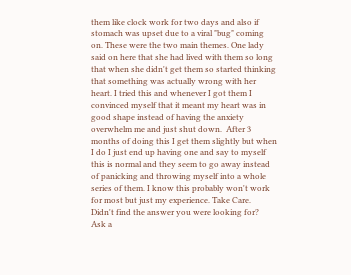them like clock work for two days and also if stomach was upset due to a viral "bug" coming on. These were the two main themes. One lady said on here that she had lived with them so long that when she didn't get them so started thinking that something was actually wrong with her heart. I tried this and whenever I got them I convinced myself that it meant my heart was in good shape instead of having the anxiety overwhelm me and just shut down.  After 3 months of doing this I get them slightly but when I do I just end up having one and say to myself this is normal and they seem to go away instead of panicking and throwing myself into a whole series of them. I know this probably won't work for most but just my experience. Take Care.
Didn't find the answer you were looking for?
Ask a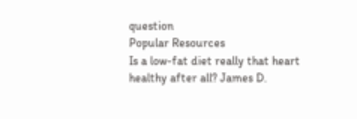question
Popular Resources
Is a low-fat diet really that heart healthy after all? James D.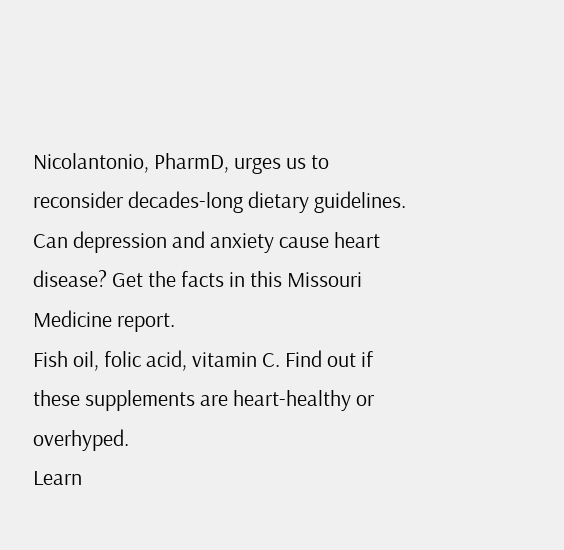Nicolantonio, PharmD, urges us to reconsider decades-long dietary guidelines.
Can depression and anxiety cause heart disease? Get the facts in this Missouri Medicine report.
Fish oil, folic acid, vitamin C. Find out if these supplements are heart-healthy or overhyped.
Learn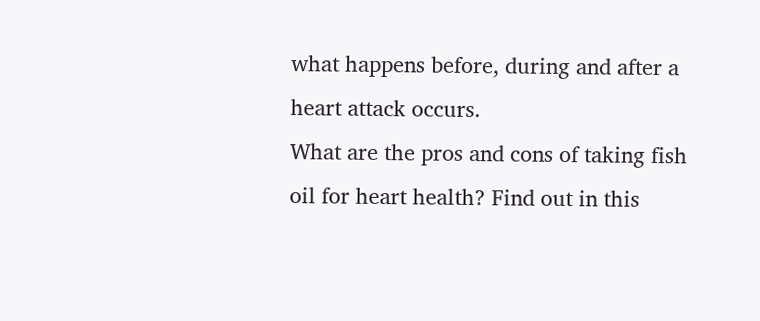what happens before, during and after a heart attack occurs.
What are the pros and cons of taking fish oil for heart health? Find out in this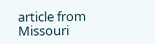article from Missouri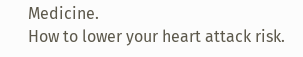Medicine.
How to lower your heart attack risk.